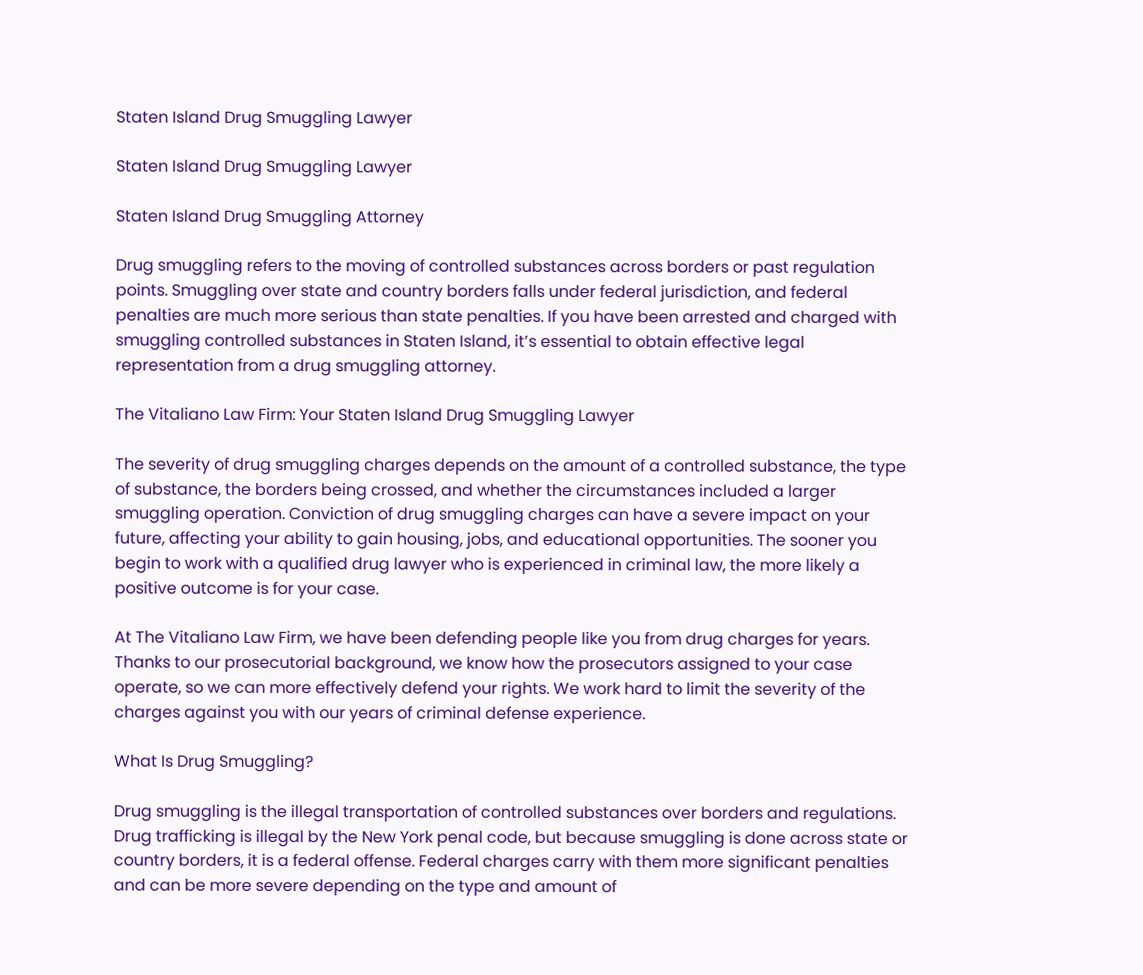Staten Island Drug Smuggling Lawyer

Staten Island Drug Smuggling Lawyer

Staten Island Drug Smuggling Attorney

Drug smuggling refers to the moving of controlled substances across borders or past regulation points. Smuggling over state and country borders falls under federal jurisdiction, and federal penalties are much more serious than state penalties. If you have been arrested and charged with smuggling controlled substances in Staten Island, it’s essential to obtain effective legal representation from a drug smuggling attorney.

The Vitaliano Law Firm: Your Staten Island Drug Smuggling Lawyer

The severity of drug smuggling charges depends on the amount of a controlled substance, the type of substance, the borders being crossed, and whether the circumstances included a larger smuggling operation. Conviction of drug smuggling charges can have a severe impact on your future, affecting your ability to gain housing, jobs, and educational opportunities. The sooner you begin to work with a qualified drug lawyer who is experienced in criminal law, the more likely a positive outcome is for your case.

At The Vitaliano Law Firm, we have been defending people like you from drug charges for years. Thanks to our prosecutorial background, we know how the prosecutors assigned to your case operate, so we can more effectively defend your rights. We work hard to limit the severity of the charges against you with our years of criminal defense experience.

What Is Drug Smuggling?

Drug smuggling is the illegal transportation of controlled substances over borders and regulations. Drug trafficking is illegal by the New York penal code, but because smuggling is done across state or country borders, it is a federal offense. Federal charges carry with them more significant penalties and can be more severe depending on the type and amount of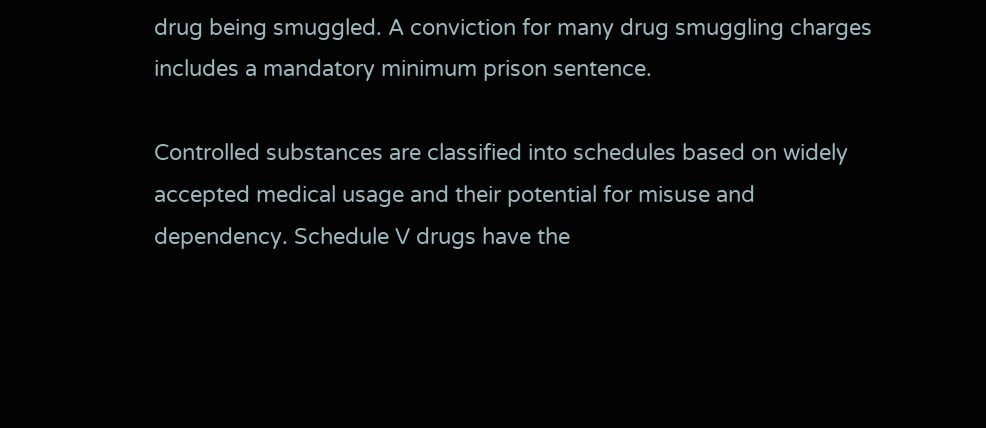drug being smuggled. A conviction for many drug smuggling charges includes a mandatory minimum prison sentence.

Controlled substances are classified into schedules based on widely accepted medical usage and their potential for misuse and dependency. Schedule V drugs have the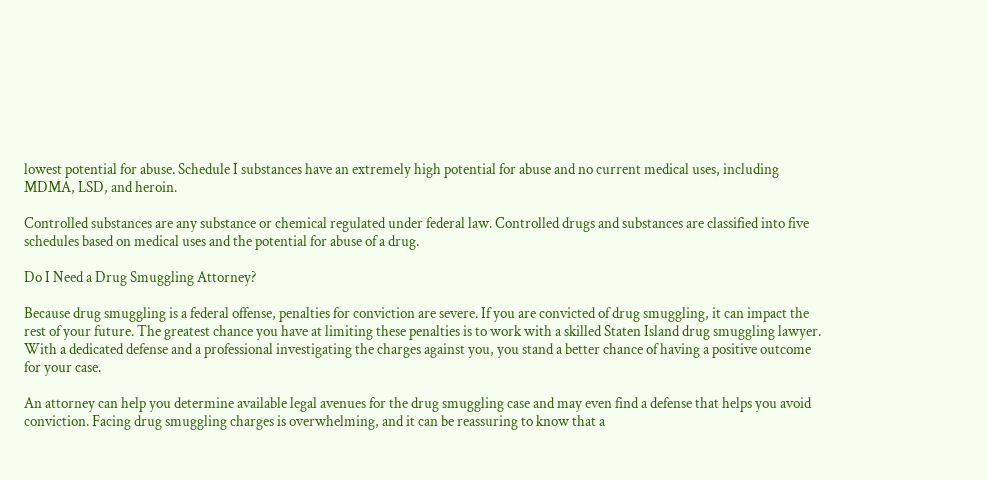lowest potential for abuse. Schedule I substances have an extremely high potential for abuse and no current medical uses, including MDMA, LSD, and heroin.

Controlled substances are any substance or chemical regulated under federal law. Controlled drugs and substances are classified into five schedules based on medical uses and the potential for abuse of a drug.

Do I Need a Drug Smuggling Attorney?

Because drug smuggling is a federal offense, penalties for conviction are severe. If you are convicted of drug smuggling, it can impact the rest of your future. The greatest chance you have at limiting these penalties is to work with a skilled Staten Island drug smuggling lawyer. With a dedicated defense and a professional investigating the charges against you, you stand a better chance of having a positive outcome for your case.

An attorney can help you determine available legal avenues for the drug smuggling case and may even find a defense that helps you avoid conviction. Facing drug smuggling charges is overwhelming, and it can be reassuring to know that a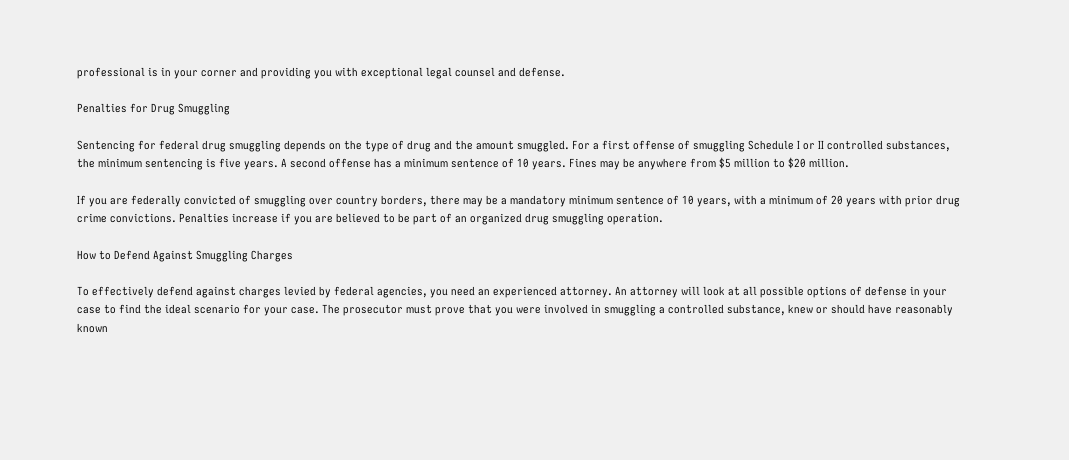professional is in your corner and providing you with exceptional legal counsel and defense.

Penalties for Drug Smuggling

Sentencing for federal drug smuggling depends on the type of drug and the amount smuggled. For a first offense of smuggling Schedule I or II controlled substances, the minimum sentencing is five years. A second offense has a minimum sentence of 10 years. Fines may be anywhere from $5 million to $20 million.

If you are federally convicted of smuggling over country borders, there may be a mandatory minimum sentence of 10 years, with a minimum of 20 years with prior drug crime convictions. Penalties increase if you are believed to be part of an organized drug smuggling operation.

How to Defend Against Smuggling Charges

To effectively defend against charges levied by federal agencies, you need an experienced attorney. An attorney will look at all possible options of defense in your case to find the ideal scenario for your case. The prosecutor must prove that you were involved in smuggling a controlled substance, knew or should have reasonably known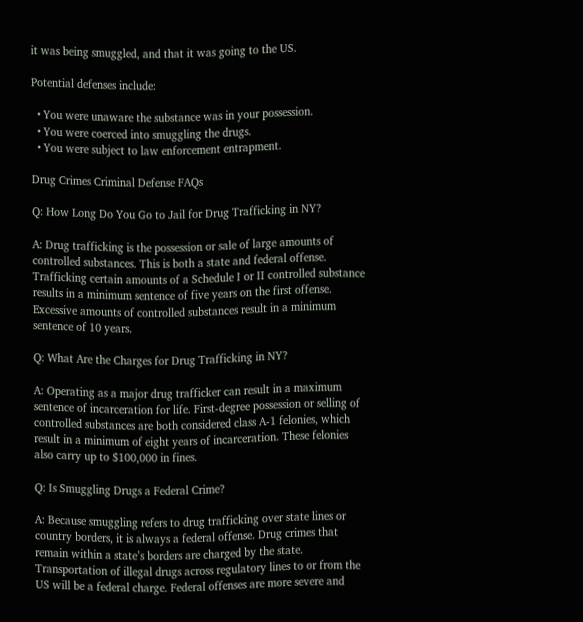it was being smuggled, and that it was going to the US.

Potential defenses include:

  • You were unaware the substance was in your possession.
  • You were coerced into smuggling the drugs.
  • You were subject to law enforcement entrapment.

Drug Crimes Criminal Defense FAQs

Q: How Long Do You Go to Jail for Drug Trafficking in NY?

A: Drug trafficking is the possession or sale of large amounts of controlled substances. This is both a state and federal offense. Trafficking certain amounts of a Schedule I or II controlled substance results in a minimum sentence of five years on the first offense. Excessive amounts of controlled substances result in a minimum sentence of 10 years.

Q: What Are the Charges for Drug Trafficking in NY?

A: Operating as a major drug trafficker can result in a maximum sentence of incarceration for life. First-degree possession or selling of controlled substances are both considered class A-1 felonies, which result in a minimum of eight years of incarceration. These felonies also carry up to $100,000 in fines.

Q: Is Smuggling Drugs a Federal Crime?

A: Because smuggling refers to drug trafficking over state lines or country borders, it is always a federal offense. Drug crimes that remain within a state’s borders are charged by the state. Transportation of illegal drugs across regulatory lines to or from the US will be a federal charge. Federal offenses are more severe and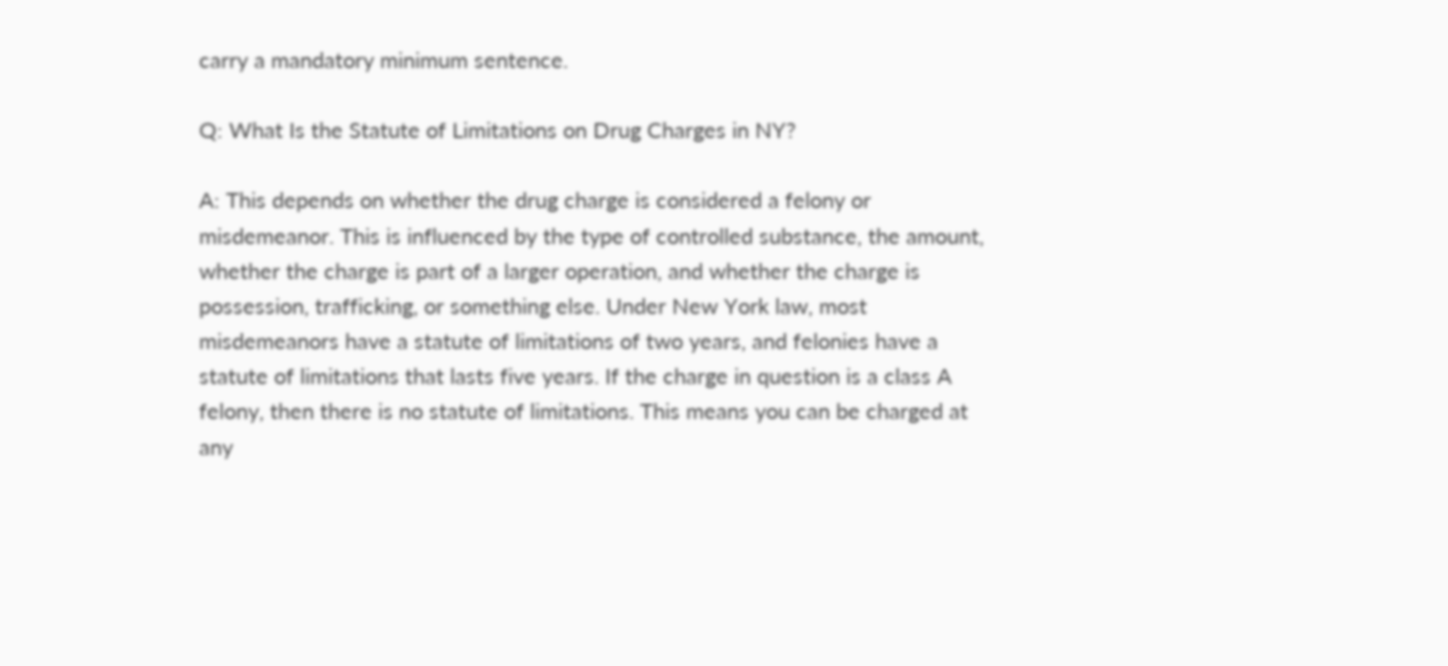carry a mandatory minimum sentence.

Q: What Is the Statute of Limitations on Drug Charges in NY?

A: This depends on whether the drug charge is considered a felony or misdemeanor. This is influenced by the type of controlled substance, the amount, whether the charge is part of a larger operation, and whether the charge is possession, trafficking, or something else. Under New York law, most misdemeanors have a statute of limitations of two years, and felonies have a statute of limitations that lasts five years. If the charge in question is a class A felony, then there is no statute of limitations. This means you can be charged at any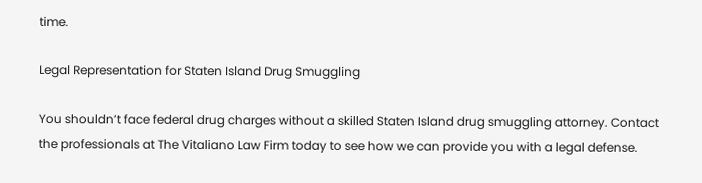time.

Legal Representation for Staten Island Drug Smuggling

You shouldn’t face federal drug charges without a skilled Staten Island drug smuggling attorney. Contact the professionals at The Vitaliano Law Firm today to see how we can provide you with a legal defense.